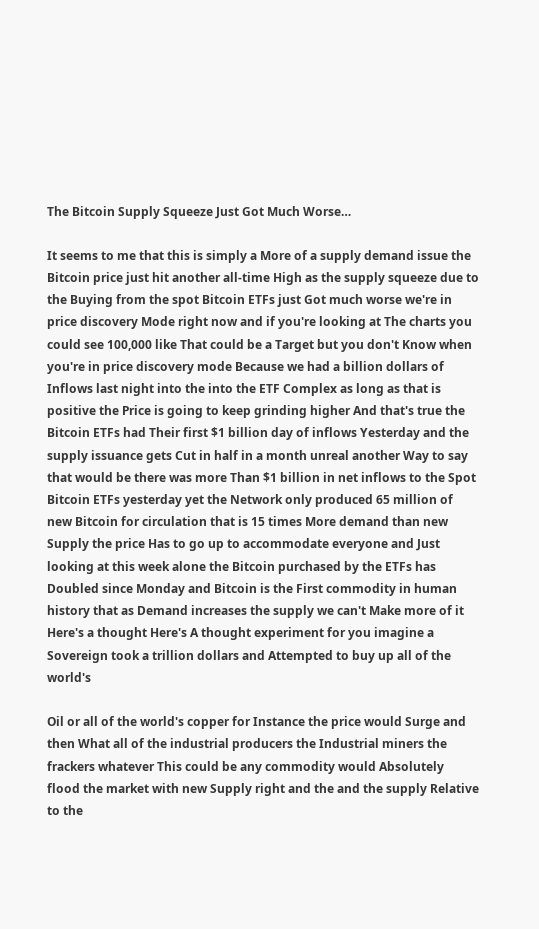The Bitcoin Supply Squeeze Just Got Much Worse…

It seems to me that this is simply a More of a supply demand issue the Bitcoin price just hit another all-time High as the supply squeeze due to the Buying from the spot Bitcoin ETFs just Got much worse we're in price discovery Mode right now and if you're looking at The charts you could see 100,000 like That could be a Target but you don't Know when you're in price discovery mode Because we had a billion dollars of Inflows last night into the into the ETF Complex as long as that is positive the Price is going to keep grinding higher And that's true the Bitcoin ETFs had Their first $1 billion day of inflows Yesterday and the supply issuance gets Cut in half in a month unreal another Way to say that would be there was more Than $1 billion in net inflows to the Spot Bitcoin ETFs yesterday yet the Network only produced 65 million of new Bitcoin for circulation that is 15 times More demand than new Supply the price Has to go up to accommodate everyone and Just looking at this week alone the Bitcoin purchased by the ETFs has Doubled since Monday and Bitcoin is the First commodity in human history that as Demand increases the supply we can't Make more of it Here's a thought Here's A thought experiment for you imagine a Sovereign took a trillion dollars and Attempted to buy up all of the world's

Oil or all of the world's copper for Instance the price would Surge and then What all of the industrial producers the Industrial miners the frackers whatever This could be any commodity would Absolutely flood the market with new Supply right and the and the supply Relative to the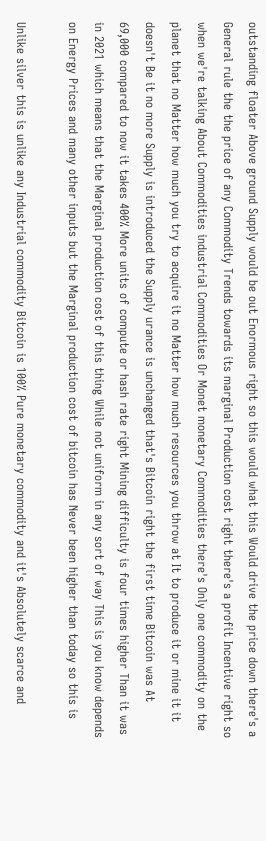outstanding floater Above ground Supply would be out Enormous right so this would what this Would drive the price down there's a General rule the the price of any Commodity Trends towards its marginal Production cost right there's a profit Incentive right so when we're talking About Commodities industrial Commodities Or Monet monetary Commodities there's Only one commodity on the planet that no Matter how much you try to acquire it no Matter how much resources you throw at It to produce it or mine it it doesn't Be it no more Supply is introduced the Supply urance is unchanged that's Bitcoin right the first time Bitcoin was At 69,000 compared to now it takes 400% More units of compute or hash rate right Mining difficulty is four times higher Than it was in 2021 which means that the Marginal production cost of this thing While not uniform in any sort of way This is you know depends on Energy Prices and many other inputs but the Marginal production cost of bitcoin has Never been higher than today so this is

Unlike silver this is unlike any Industrial commodity Bitcoin is 100% Pure monetary commodity and it's Absolutely scarce and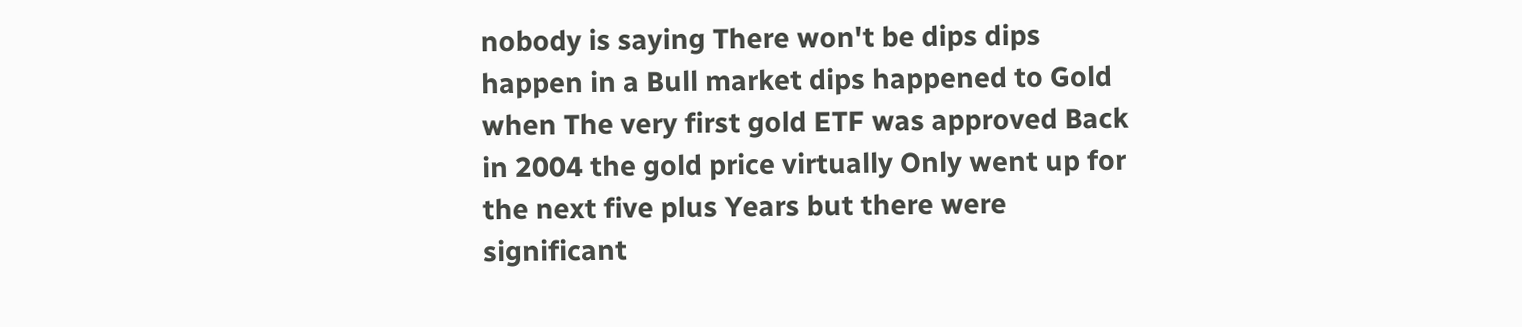nobody is saying There won't be dips dips happen in a Bull market dips happened to Gold when The very first gold ETF was approved Back in 2004 the gold price virtually Only went up for the next five plus Years but there were significant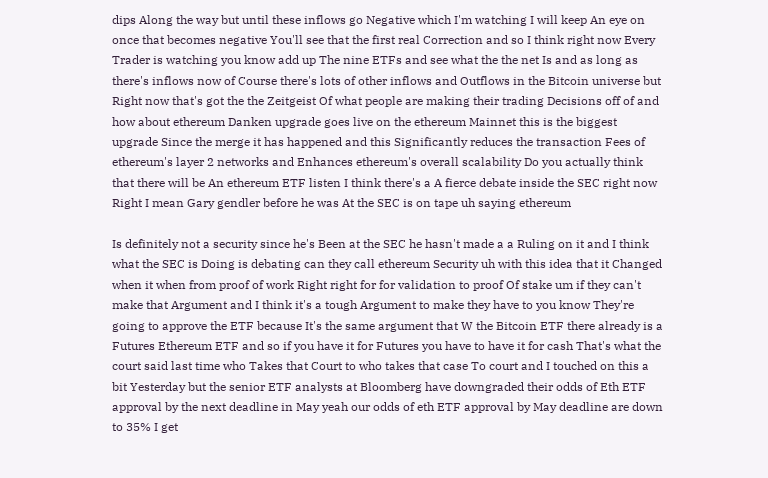dips Along the way but until these inflows go Negative which I'm watching I will keep An eye on once that becomes negative You'll see that the first real Correction and so I think right now Every Trader is watching you know add up The nine ETFs and see what the the net Is and as long as there's inflows now of Course there's lots of other inflows and Outflows in the Bitcoin universe but Right now that's got the the Zeitgeist Of what people are making their trading Decisions off of and how about ethereum Danken upgrade goes live on the ethereum Mainnet this is the biggest upgrade Since the merge it has happened and this Significantly reduces the transaction Fees of ethereum's layer 2 networks and Enhances ethereum's overall scalability Do you actually think that there will be An ethereum ETF listen I think there's a A fierce debate inside the SEC right now Right I mean Gary gendler before he was At the SEC is on tape uh saying ethereum

Is definitely not a security since he's Been at the SEC he hasn't made a a Ruling on it and I think what the SEC is Doing is debating can they call ethereum Security uh with this idea that it Changed when it when from proof of work Right right for for validation to proof Of stake um if they can't make that Argument and I think it's a tough Argument to make they have to you know They're going to approve the ETF because It's the same argument that W the Bitcoin ETF there already is a Futures Ethereum ETF and so if you have it for Futures you have to have it for cash That's what the court said last time who Takes that Court to who takes that case To court and I touched on this a bit Yesterday but the senior ETF analysts at Bloomberg have downgraded their odds of Eth ETF approval by the next deadline in May yeah our odds of eth ETF approval by May deadline are down to 35% I get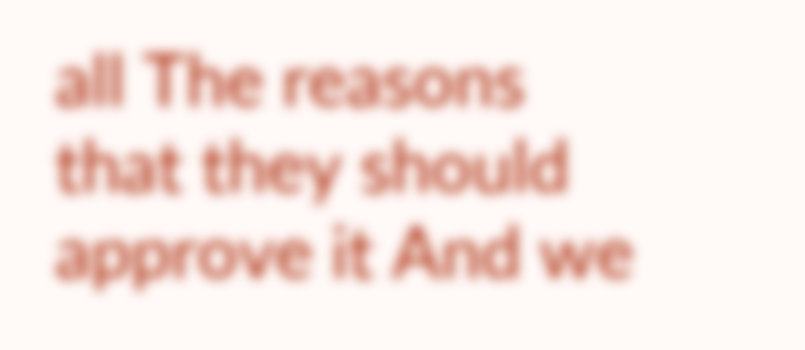all The reasons that they should approve it And we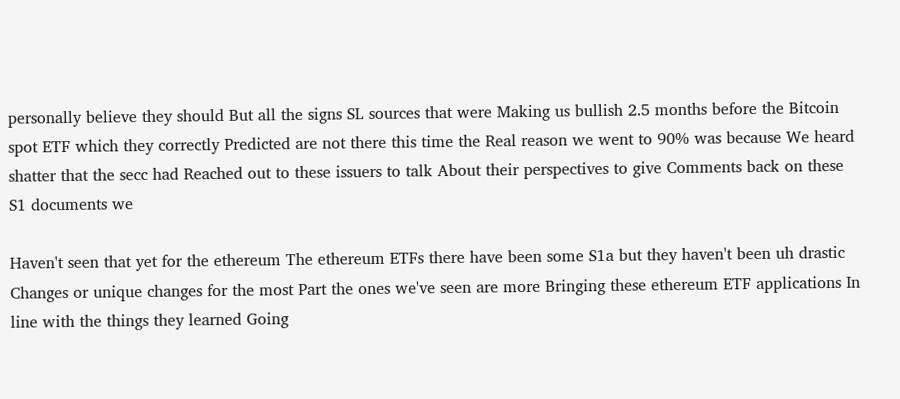personally believe they should But all the signs SL sources that were Making us bullish 2.5 months before the Bitcoin spot ETF which they correctly Predicted are not there this time the Real reason we went to 90% was because We heard shatter that the secc had Reached out to these issuers to talk About their perspectives to give Comments back on these S1 documents we

Haven't seen that yet for the ethereum The ethereum ETFs there have been some S1a but they haven't been uh drastic Changes or unique changes for the most Part the ones we've seen are more Bringing these ethereum ETF applications In line with the things they learned Going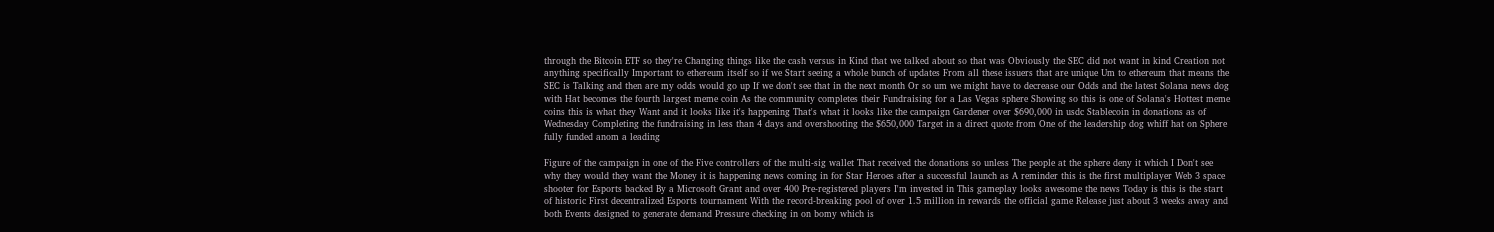through the Bitcoin ETF so they're Changing things like the cash versus in Kind that we talked about so that was Obviously the SEC did not want in kind Creation not anything specifically Important to ethereum itself so if we Start seeing a whole bunch of updates From all these issuers that are unique Um to ethereum that means the SEC is Talking and then are my odds would go up If we don't see that in the next month Or so um we might have to decrease our Odds and the latest Solana news dog with Hat becomes the fourth largest meme coin As the community completes their Fundraising for a Las Vegas sphere Showing so this is one of Solana's Hottest meme coins this is what they Want and it looks like it's happening That's what it looks like the campaign Gardener over $690,000 in usdc Stablecoin in donations as of Wednesday Completing the fundraising in less than 4 days and overshooting the $650,000 Target in a direct quote from One of the leadership dog whiff hat on Sphere fully funded anom a leading

Figure of the campaign in one of the Five controllers of the multi-sig wallet That received the donations so unless The people at the sphere deny it which I Don't see why they would they want the Money it is happening news coming in for Star Heroes after a successful launch as A reminder this is the first multiplayer Web 3 space shooter for Esports backed By a Microsoft Grant and over 400 Pre-registered players I'm invested in This gameplay looks awesome the news Today is this is the start of historic First decentralized Esports tournament With the record-breaking pool of over 1.5 million in rewards the official game Release just about 3 weeks away and both Events designed to generate demand Pressure checking in on bomy which is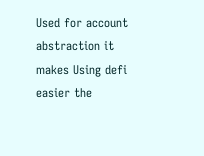Used for account abstraction it makes Using defi easier the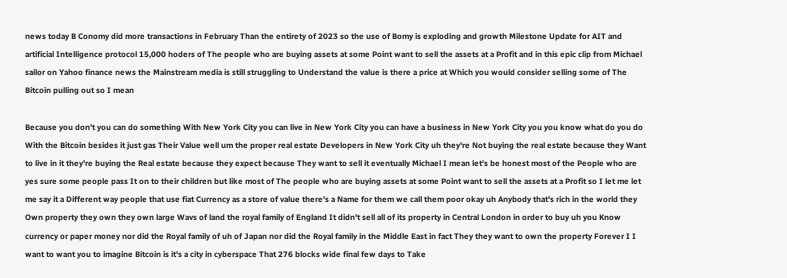news today B Conomy did more transactions in February Than the entirety of 2023 so the use of Bomy is exploding and growth Milestone Update for AIT and artificial Intelligence protocol 15,000 hoders of The people who are buying assets at some Point want to sell the assets at a Profit and in this epic clip from Michael sailor on Yahoo finance news the Mainstream media is still struggling to Understand the value is there a price at Which you would consider selling some of The Bitcoin pulling out so I mean

Because you don't you can do something With New York City you can live in New York City you can have a business in New York City you you know what do you do With the Bitcoin besides it just gas Their Value well um the proper real estate Developers in New York City uh they're Not buying the real estate because they Want to live in it they're buying the Real estate because they expect because They want to sell it eventually Michael I mean let's be honest most of the People who are yes sure some people pass It on to their children but like most of The people who are buying assets at some Point want to sell the assets at a Profit so I let me let me say it a Different way people that use fiat Currency as a store of value there's a Name for them we call them poor okay uh Anybody that's rich in the world they Own property they own they own large Wavs of land the royal family of England It didn't sell all of its property in Central London in order to buy uh you Know currency or paper money nor did the Royal family of uh of Japan nor did the Royal family in the Middle East in fact They they want to own the property Forever I I want to want you to imagine Bitcoin is it's a city in cyberspace That 276 blocks wide final few days to Take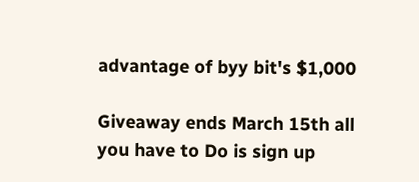advantage of byy bit's $1,000

Giveaway ends March 15th all you have to Do is sign up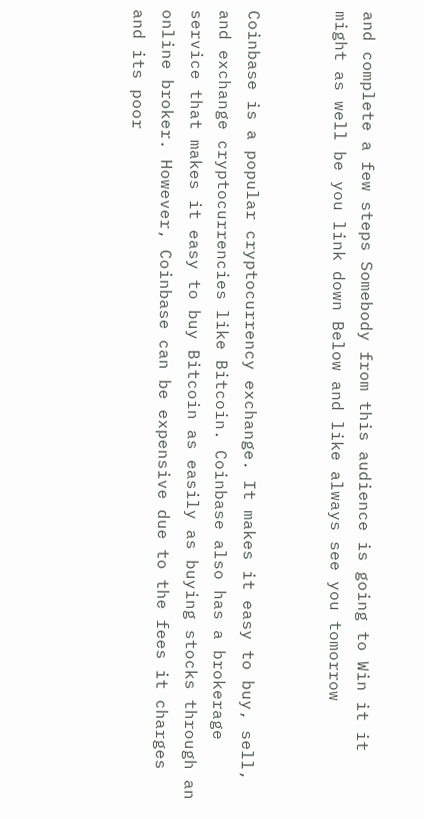and complete a few steps Somebody from this audience is going to Win it it might as well be you link down Below and like always see you tomorrow


Coinbase is a popular cryptocurrency exchange. It makes it easy to buy, sell, and exchange cryptocurrencies like Bitcoin. Coinbase also has a brokerage service that makes it easy to buy Bitcoin as easily as buying stocks through an online broker. However, Coinbase can be expensive due to the fees it charges and its poor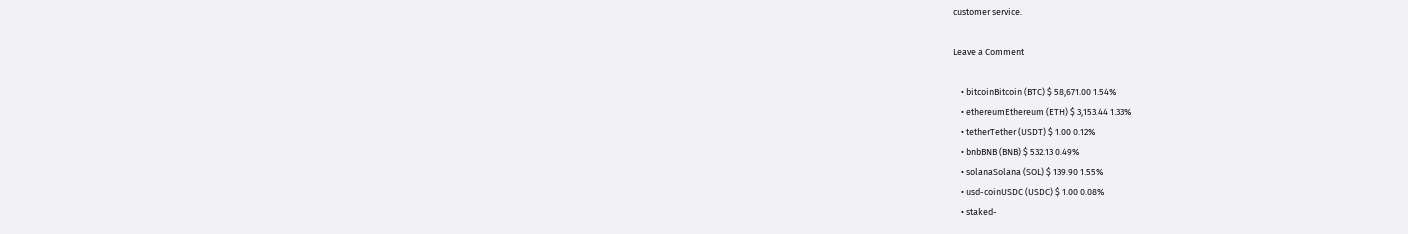customer service.

Leave a Comment

    • bitcoinBitcoin (BTC) $ 58,671.00 1.54%
    • ethereumEthereum (ETH) $ 3,153.44 1.33%
    • tetherTether (USDT) $ 1.00 0.12%
    • bnbBNB (BNB) $ 532.13 0.49%
    • solanaSolana (SOL) $ 139.90 1.55%
    • usd-coinUSDC (USDC) $ 1.00 0.08%
    • staked-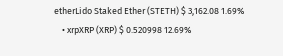etherLido Staked Ether (STETH) $ 3,162.08 1.69%
    • xrpXRP (XRP) $ 0.520998 12.69%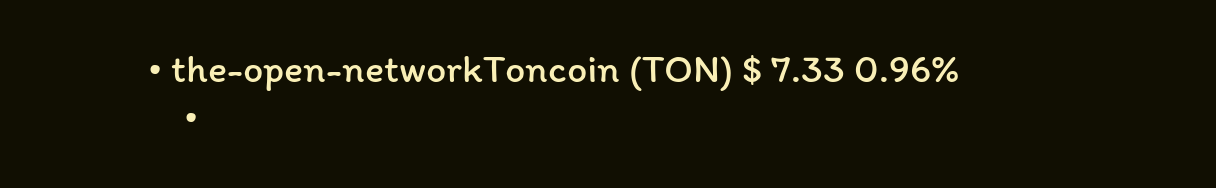• the-open-networkToncoin (TON) $ 7.33 0.96%
    •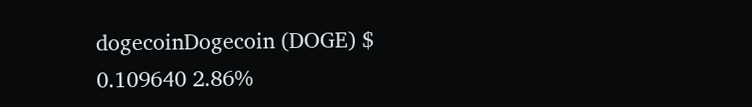dogecoinDogecoin (DOGE) $ 0.109640 2.86%